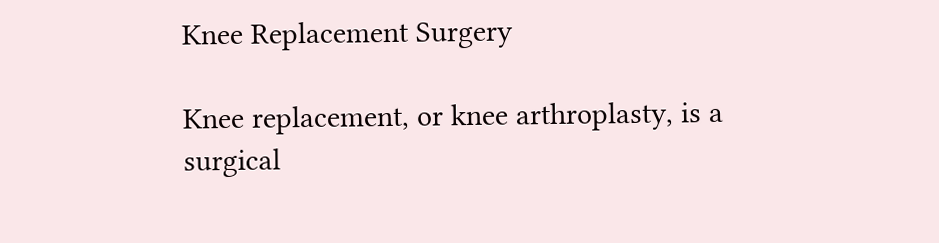Knee Replacement Surgery

Knee replacement, or knee arthroplasty, is a surgical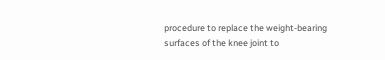procedure to replace the weight-bearing surfaces of the knee joint to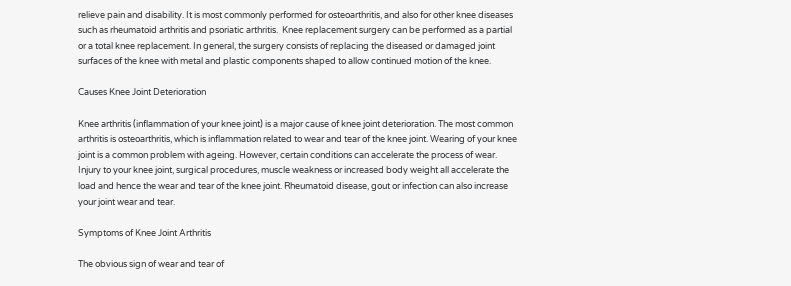relieve pain and disability. It is most commonly performed for osteoarthritis, and also for other knee diseases such as rheumatoid arthritis and psoriatic arthritis.  Knee replacement surgery can be performed as a partial or a total knee replacement. In general, the surgery consists of replacing the diseased or damaged joint surfaces of the knee with metal and plastic components shaped to allow continued motion of the knee.

Causes Knee Joint Deterioration

Knee arthritis (inflammation of your knee joint) is a major cause of knee joint deterioration. The most common arthritis is osteoarthritis, which is inflammation related to wear and tear of the knee joint. Wearing of your knee joint is a common problem with ageing. However, certain conditions can accelerate the process of wear. Injury to your knee joint, surgical procedures, muscle weakness or increased body weight all accelerate the load and hence the wear and tear of the knee joint. Rheumatoid disease, gout or infection can also increase your joint wear and tear.

Symptoms of Knee Joint Arthritis

The obvious sign of wear and tear of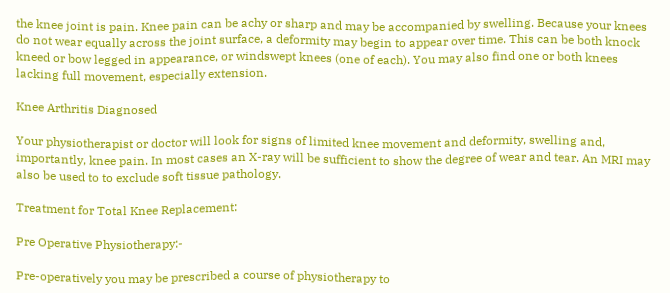the knee joint is pain. Knee pain can be achy or sharp and may be accompanied by swelling. Because your knees do not wear equally across the joint surface, a deformity may begin to appear over time. This can be both knock kneed or bow legged in appearance, or windswept knees (one of each). You may also find one or both knees lacking full movement, especially extension.

Knee Arthritis Diagnosed

Your physiotherapist or doctor will look for signs of limited knee movement and deformity, swelling and, importantly, knee pain. In most cases an X-ray will be sufficient to show the degree of wear and tear. An MRI may also be used to to exclude soft tissue pathology.

Treatment for Total Knee Replacement:

Pre Operative Physiotherapy:-

Pre-operatively you may be prescribed a course of physiotherapy to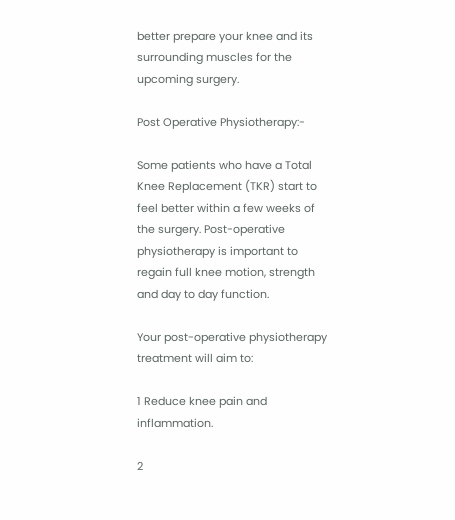better prepare your knee and its surrounding muscles for the upcoming surgery.

Post Operative Physiotherapy:-

Some patients who have a Total Knee Replacement (TKR) start to feel better within a few weeks of the surgery. Post-operative physiotherapy is important to regain full knee motion, strength and day to day function.

Your post-operative physiotherapy treatment will aim to:

1 Reduce knee pain and inflammation.

2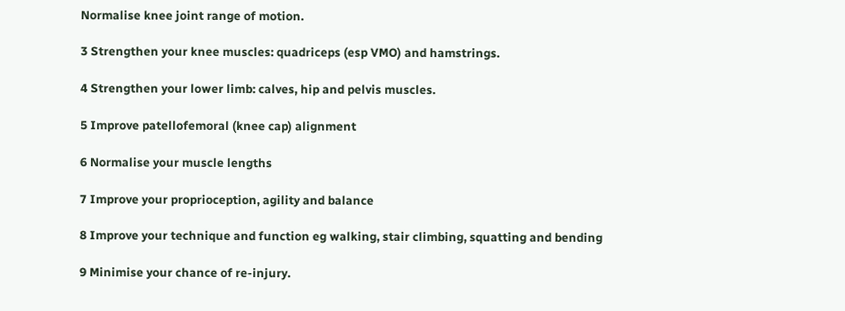Normalise knee joint range of motion.

3 Strengthen your knee muscles: quadriceps (esp VMO) and hamstrings.

4 Strengthen your lower limb: calves, hip and pelvis muscles.

5 Improve patellofemoral (knee cap) alignment

6 Normalise your muscle lengths

7 Improve your proprioception, agility and balance

8 Improve your technique and function eg walking, stair climbing, squatting and bending

9 Minimise your chance of re-injury.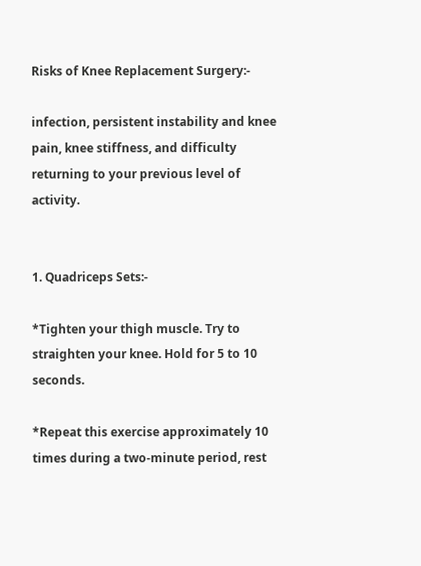Risks of Knee Replacement Surgery:-

infection, persistent instability and knee pain, knee stiffness, and difficulty returning to your previous level of activity.


1. Quadriceps Sets:-

*Tighten your thigh muscle. Try to straighten your knee. Hold for 5 to 10 seconds.

*Repeat this exercise approximately 10 times during a two-minute period, rest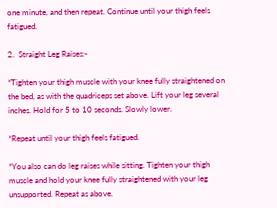one minute, and then repeat. Continue until your thigh feels fatigued.

2.  Straight Leg Raises:-

*Tighten your thigh muscle with your knee fully straightened on the bed, as with the quadriceps set above. Lift your leg several inches. Hold for 5 to 10 seconds. Slowly lower.

*Repeat until your thigh feels fatigued.

*You also can do leg raises while sitting. Tighten your thigh muscle and hold your knee fully straightened with your leg unsupported. Repeat as above.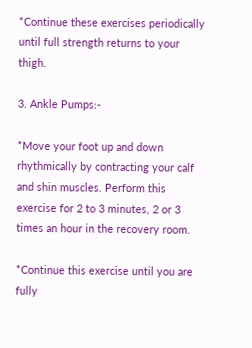*Continue these exercises periodically until full strength returns to your thigh.

3. Ankle Pumps:-

*Move your foot up and down rhythmically by contracting your calf and shin muscles. Perform this exercise for 2 to 3 minutes, 2 or 3 times an hour in the recovery room.

*Continue this exercise until you are fully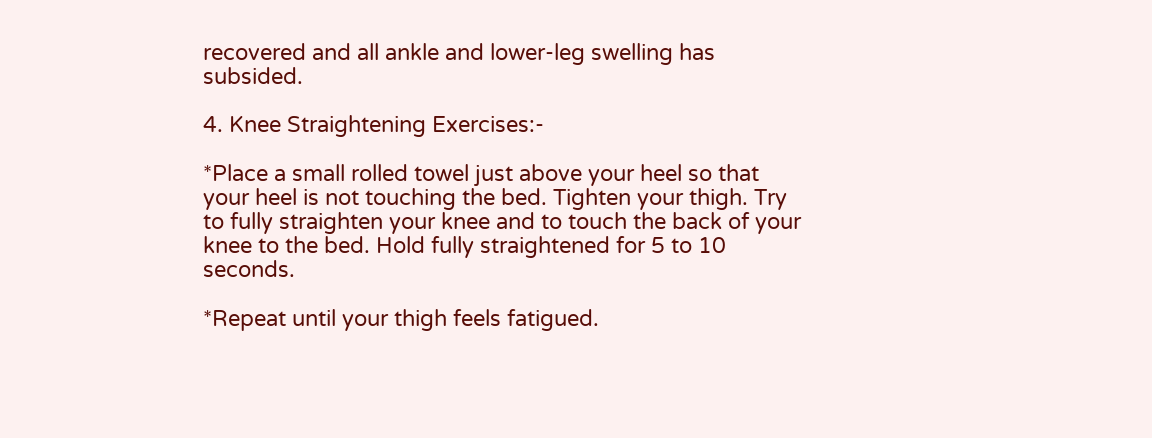recovered and all ankle and lower-leg swelling has subsided.

4. Knee Straightening Exercises:-

*Place a small rolled towel just above your heel so that your heel is not touching the bed. Tighten your thigh. Try to fully straighten your knee and to touch the back of your knee to the bed. Hold fully straightened for 5 to 10 seconds.

*Repeat until your thigh feels fatigued.